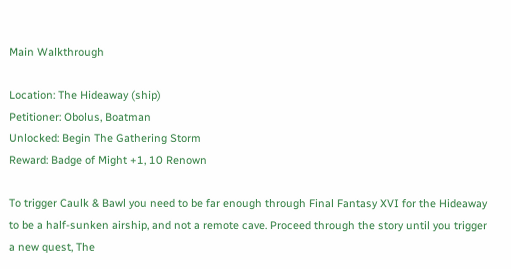Main Walkthrough

Location: The Hideaway (ship)
Petitioner: Obolus, Boatman
Unlocked: Begin The Gathering Storm
Reward: Badge of Might +1, 10 Renown

To trigger Caulk & Bawl you need to be far enough through Final Fantasy XVI for the Hideaway to be a half-sunken airship, and not a remote cave. Proceed through the story until you trigger a new quest, The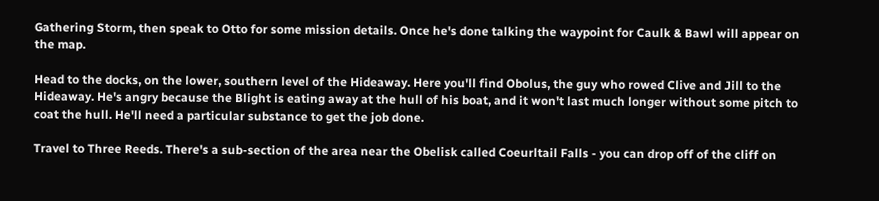Gathering Storm, then speak to Otto for some mission details. Once he's done talking the waypoint for Caulk & Bawl will appear on the map.

Head to the docks, on the lower, southern level of the Hideaway. Here you'll find Obolus, the guy who rowed Clive and Jill to the Hideaway. He's angry because the Blight is eating away at the hull of his boat, and it won't last much longer without some pitch to coat the hull. He'll need a particular substance to get the job done.

Travel to Three Reeds. There's a sub-section of the area near the Obelisk called Coeurltail Falls - you can drop off of the cliff on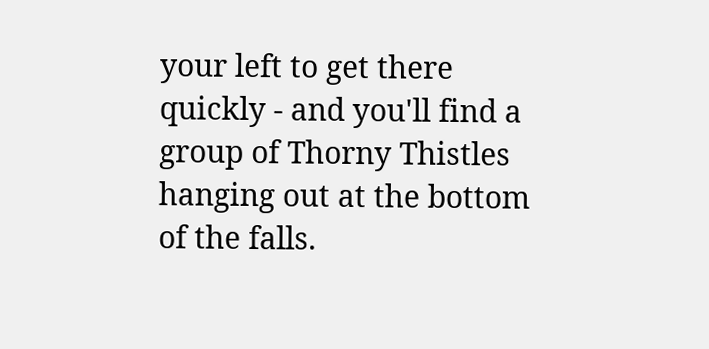your left to get there quickly - and you'll find a group of Thorny Thistles hanging out at the bottom of the falls.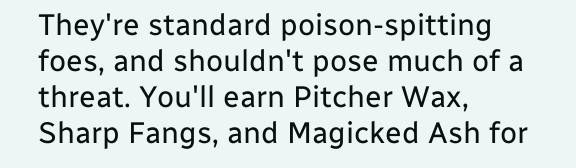They're standard poison-spitting foes, and shouldn't pose much of a threat. You'll earn Pitcher Wax, Sharp Fangs, and Magicked Ash for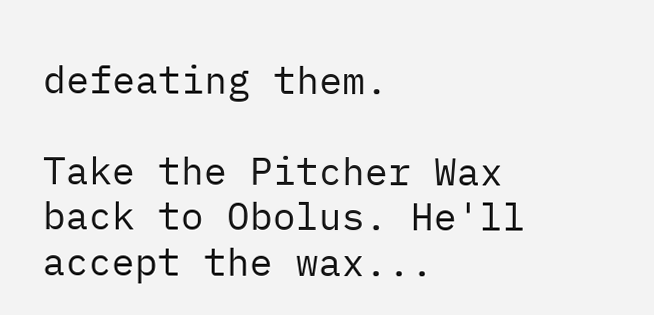defeating them.

Take the Pitcher Wax back to Obolus. He'll accept the wax...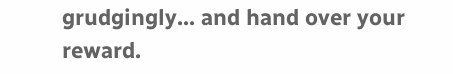grudgingly... and hand over your reward.